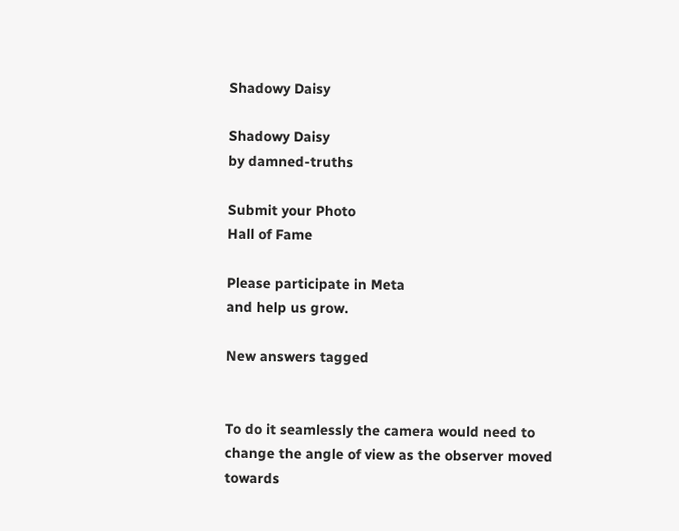Shadowy Daisy

Shadowy Daisy
by damned-truths

Submit your Photo
Hall of Fame

Please participate in Meta
and help us grow.

New answers tagged


To do it seamlessly the camera would need to change the angle of view as the observer moved towards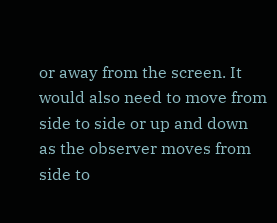or away from the screen. It would also need to move from side to side or up and down as the observer moves from side to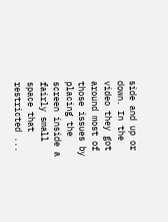side and up or down. In the video they got around most of those issues by placing the screen inside a fairly small space that restricted ...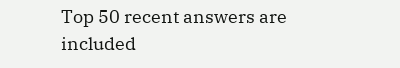Top 50 recent answers are included